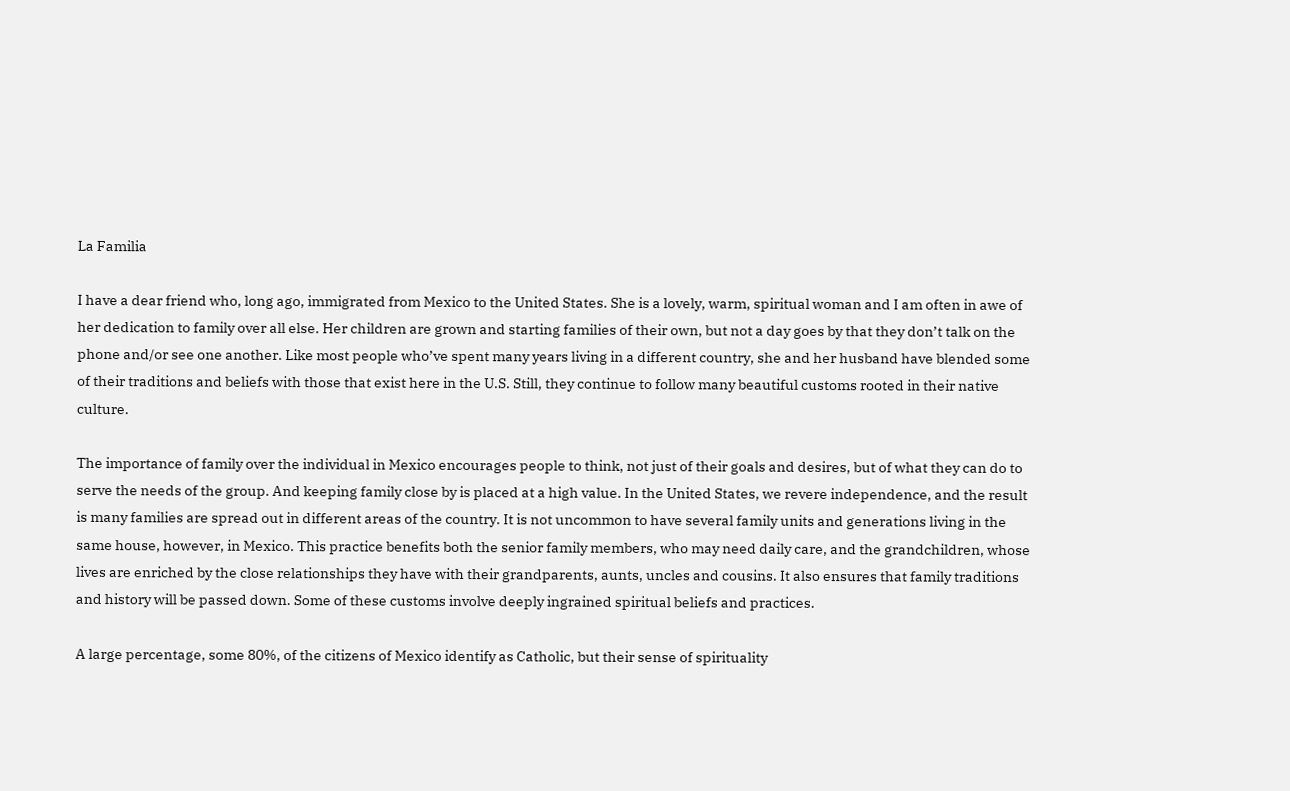La Familia

I have a dear friend who, long ago, immigrated from Mexico to the United States. She is a lovely, warm, spiritual woman and I am often in awe of her dedication to family over all else. Her children are grown and starting families of their own, but not a day goes by that they don’t talk on the phone and/or see one another. Like most people who’ve spent many years living in a different country, she and her husband have blended some of their traditions and beliefs with those that exist here in the U.S. Still, they continue to follow many beautiful customs rooted in their native culture.

The importance of family over the individual in Mexico encourages people to think, not just of their goals and desires, but of what they can do to serve the needs of the group. And keeping family close by is placed at a high value. In the United States, we revere independence, and the result is many families are spread out in different areas of the country. It is not uncommon to have several family units and generations living in the same house, however, in Mexico. This practice benefits both the senior family members, who may need daily care, and the grandchildren, whose lives are enriched by the close relationships they have with their grandparents, aunts, uncles and cousins. It also ensures that family traditions and history will be passed down. Some of these customs involve deeply ingrained spiritual beliefs and practices.

A large percentage, some 80%, of the citizens of Mexico identify as Catholic, but their sense of spirituality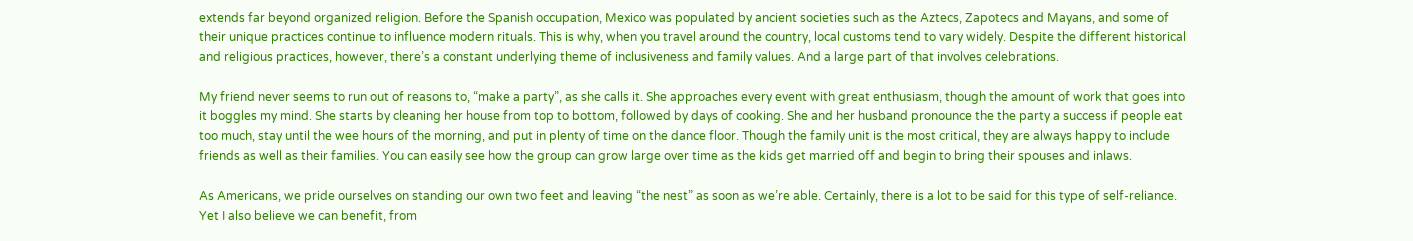extends far beyond organized religion. Before the Spanish occupation, Mexico was populated by ancient societies such as the Aztecs, Zapotecs and Mayans, and some of their unique practices continue to influence modern rituals. This is why, when you travel around the country, local customs tend to vary widely. Despite the different historical and religious practices, however, there’s a constant underlying theme of inclusiveness and family values. And a large part of that involves celebrations.

My friend never seems to run out of reasons to, “make a party”, as she calls it. She approaches every event with great enthusiasm, though the amount of work that goes into it boggles my mind. She starts by cleaning her house from top to bottom, followed by days of cooking. She and her husband pronounce the the party a success if people eat too much, stay until the wee hours of the morning, and put in plenty of time on the dance floor. Though the family unit is the most critical, they are always happy to include friends as well as their families. You can easily see how the group can grow large over time as the kids get married off and begin to bring their spouses and inlaws.

As Americans, we pride ourselves on standing our own two feet and leaving “the nest” as soon as we’re able. Certainly, there is a lot to be said for this type of self-reliance. Yet I also believe we can benefit, from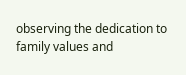observing the dedication to family values and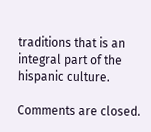traditions that is an integral part of the hispanic culture.

Comments are closed.